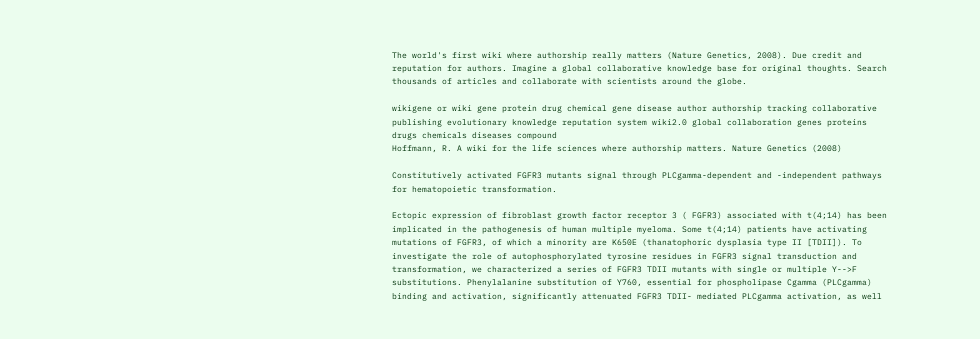The world's first wiki where authorship really matters (Nature Genetics, 2008). Due credit and reputation for authors. Imagine a global collaborative knowledge base for original thoughts. Search thousands of articles and collaborate with scientists around the globe.

wikigene or wiki gene protein drug chemical gene disease author authorship tracking collaborative publishing evolutionary knowledge reputation system wiki2.0 global collaboration genes proteins drugs chemicals diseases compound
Hoffmann, R. A wiki for the life sciences where authorship matters. Nature Genetics (2008)

Constitutively activated FGFR3 mutants signal through PLCgamma-dependent and -independent pathways for hematopoietic transformation.

Ectopic expression of fibroblast growth factor receptor 3 ( FGFR3) associated with t(4;14) has been implicated in the pathogenesis of human multiple myeloma. Some t(4;14) patients have activating mutations of FGFR3, of which a minority are K650E (thanatophoric dysplasia type II [TDII]). To investigate the role of autophosphorylated tyrosine residues in FGFR3 signal transduction and transformation, we characterized a series of FGFR3 TDII mutants with single or multiple Y-->F substitutions. Phenylalanine substitution of Y760, essential for phospholipase Cgamma (PLCgamma) binding and activation, significantly attenuated FGFR3 TDII- mediated PLCgamma activation, as well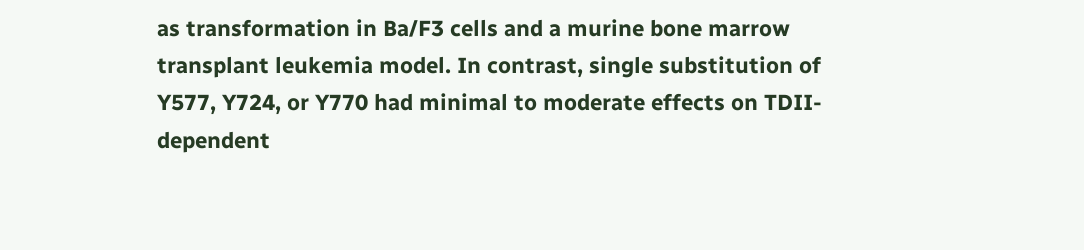as transformation in Ba/F3 cells and a murine bone marrow transplant leukemia model. In contrast, single substitution of Y577, Y724, or Y770 had minimal to moderate effects on TDII-dependent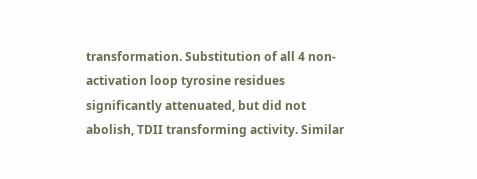transformation. Substitution of all 4 non-activation loop tyrosine residues significantly attenuated, but did not abolish, TDII transforming activity. Similar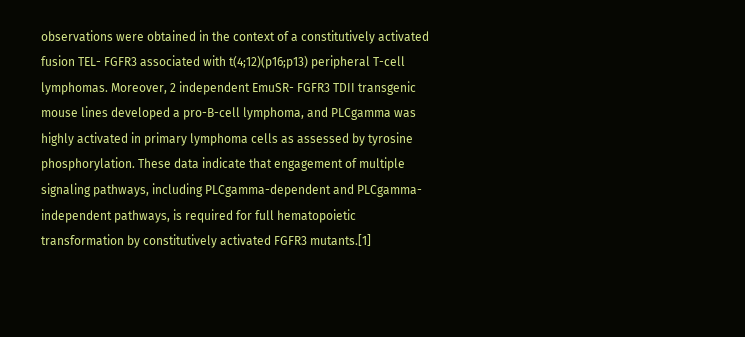observations were obtained in the context of a constitutively activated fusion TEL- FGFR3 associated with t(4;12)(p16;p13) peripheral T-cell lymphomas. Moreover, 2 independent EmuSR- FGFR3 TDII transgenic mouse lines developed a pro-B-cell lymphoma, and PLCgamma was highly activated in primary lymphoma cells as assessed by tyrosine phosphorylation. These data indicate that engagement of multiple signaling pathways, including PLCgamma-dependent and PLCgamma-independent pathways, is required for full hematopoietic transformation by constitutively activated FGFR3 mutants.[1]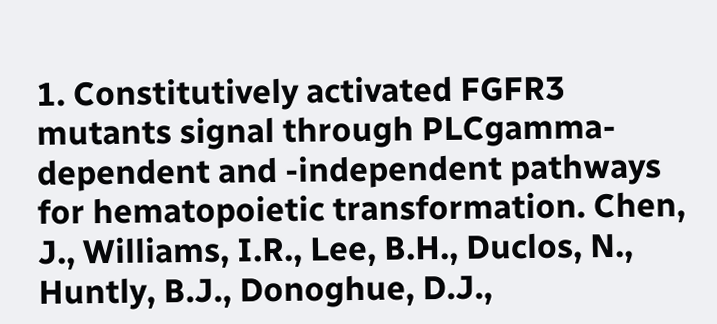1. Constitutively activated FGFR3 mutants signal through PLCgamma-dependent and -independent pathways for hematopoietic transformation. Chen, J., Williams, I.R., Lee, B.H., Duclos, N., Huntly, B.J., Donoghue, D.J.,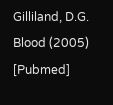Gilliland, D.G. Blood (2005) [Pubmed]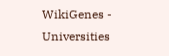WikiGenes - Universities